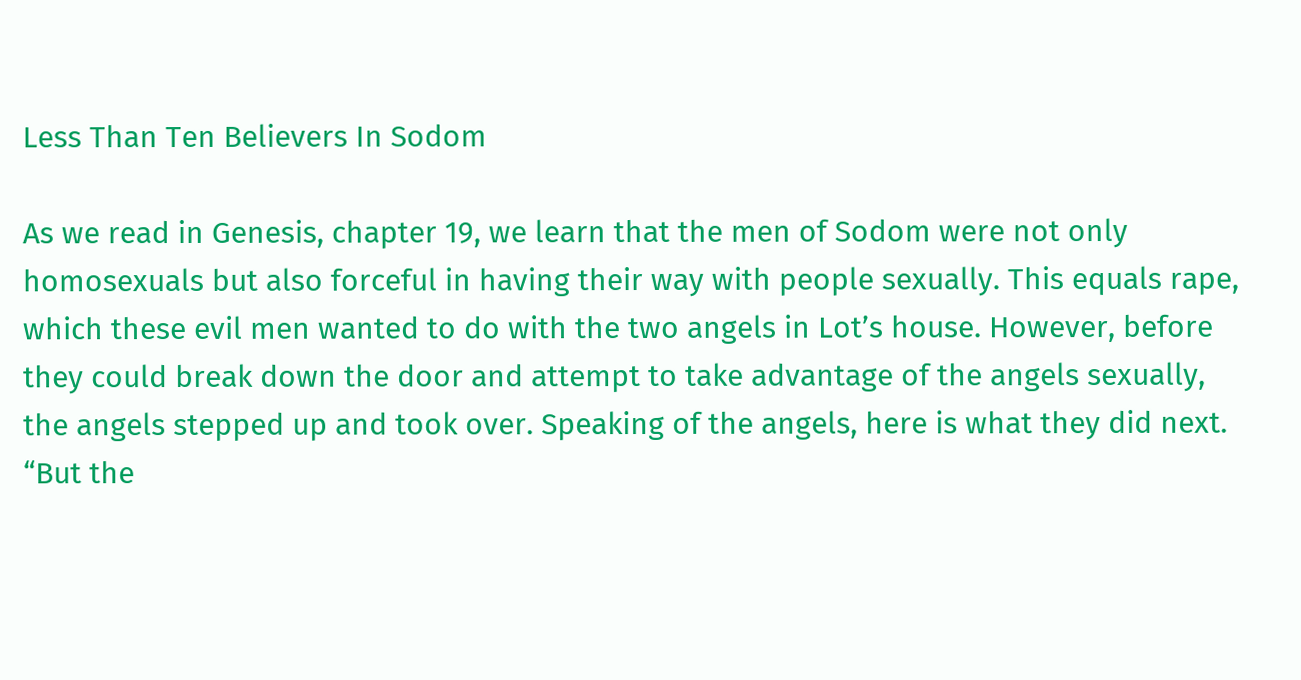Less Than Ten Believers In Sodom

As we read in Genesis, chapter 19, we learn that the men of Sodom were not only homosexuals but also forceful in having their way with people sexually. This equals rape, which these evil men wanted to do with the two angels in Lot’s house. However, before they could break down the door and attempt to take advantage of the angels sexually, the angels stepped up and took over. Speaking of the angels, here is what they did next. “But the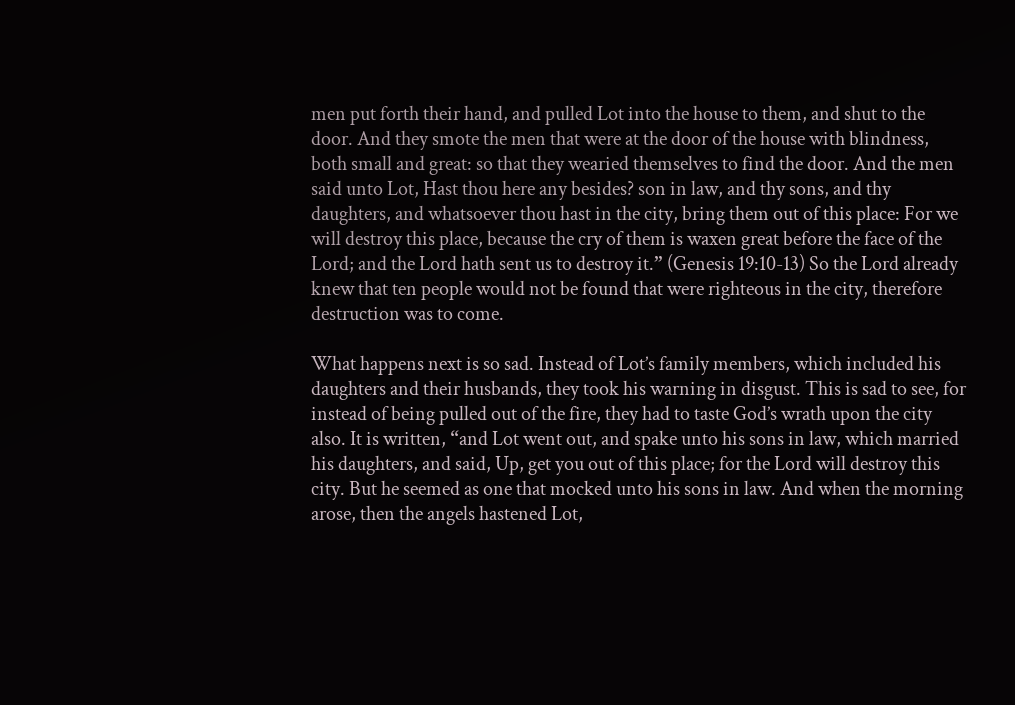men put forth their hand, and pulled Lot into the house to them, and shut to the door. And they smote the men that were at the door of the house with blindness, both small and great: so that they wearied themselves to find the door. And the men said unto Lot, Hast thou here any besides? son in law, and thy sons, and thy daughters, and whatsoever thou hast in the city, bring them out of this place: For we will destroy this place, because the cry of them is waxen great before the face of the Lord; and the Lord hath sent us to destroy it.” (Genesis 19:10-13) So the Lord already knew that ten people would not be found that were righteous in the city, therefore destruction was to come.

What happens next is so sad. Instead of Lot’s family members, which included his daughters and their husbands, they took his warning in disgust. This is sad to see, for instead of being pulled out of the fire, they had to taste God’s wrath upon the city also. It is written, “and Lot went out, and spake unto his sons in law, which married his daughters, and said, Up, get you out of this place; for the Lord will destroy this city. But he seemed as one that mocked unto his sons in law. And when the morning arose, then the angels hastened Lot,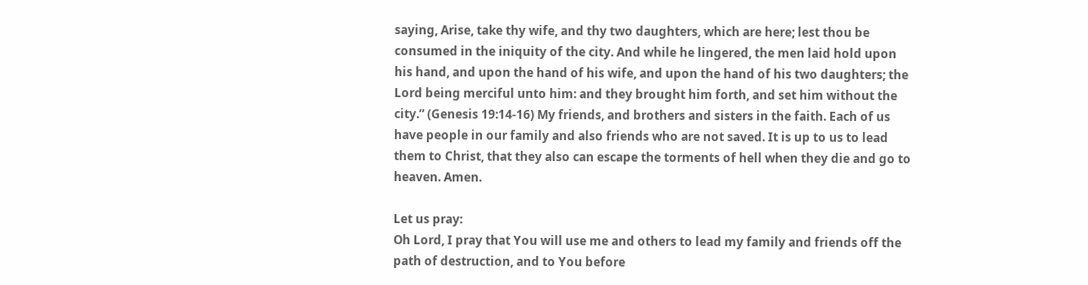saying, Arise, take thy wife, and thy two daughters, which are here; lest thou be consumed in the iniquity of the city. And while he lingered, the men laid hold upon his hand, and upon the hand of his wife, and upon the hand of his two daughters; the Lord being merciful unto him: and they brought him forth, and set him without the city.” (Genesis 19:14-16) My friends, and brothers and sisters in the faith. Each of us have people in our family and also friends who are not saved. It is up to us to lead them to Christ, that they also can escape the torments of hell when they die and go to heaven. Amen.

Let us pray:
Oh Lord, I pray that You will use me and others to lead my family and friends off the path of destruction, and to You before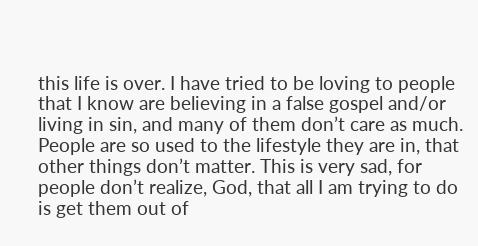this life is over. I have tried to be loving to people that I know are believing in a false gospel and/or living in sin, and many of them don’t care as much. People are so used to the lifestyle they are in, that other things don’t matter. This is very sad, for people don’t realize, God, that all I am trying to do is get them out of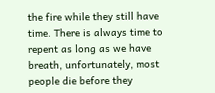the fire while they still have time. There is always time to repent as long as we have breath, unfortunately, most people die before they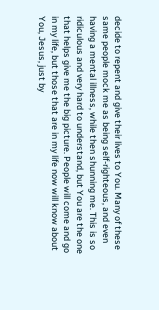decide to repent and give their lives to You. Many of these same people mock me as being self-righteous, and even having a mental illness, while then shunning me. This is so ridiculous and very hard to understand, but You are the one that helps give me the big picture. People will come and go in my life, but those that are in my life now will know about You, Jesus, just by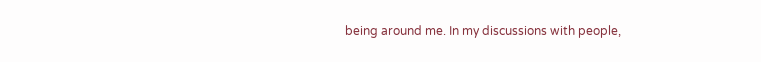being around me. In my discussions with people,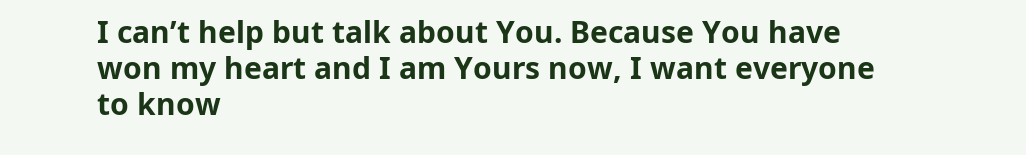I can’t help but talk about You. Because You have won my heart and I am Yours now, I want everyone to know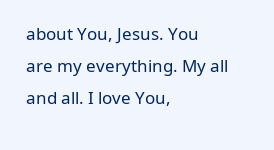about You, Jesus. You are my everything. My all and all. I love You,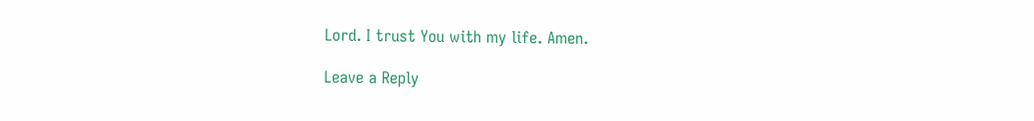Lord. I trust You with my life. Amen.

Leave a Reply